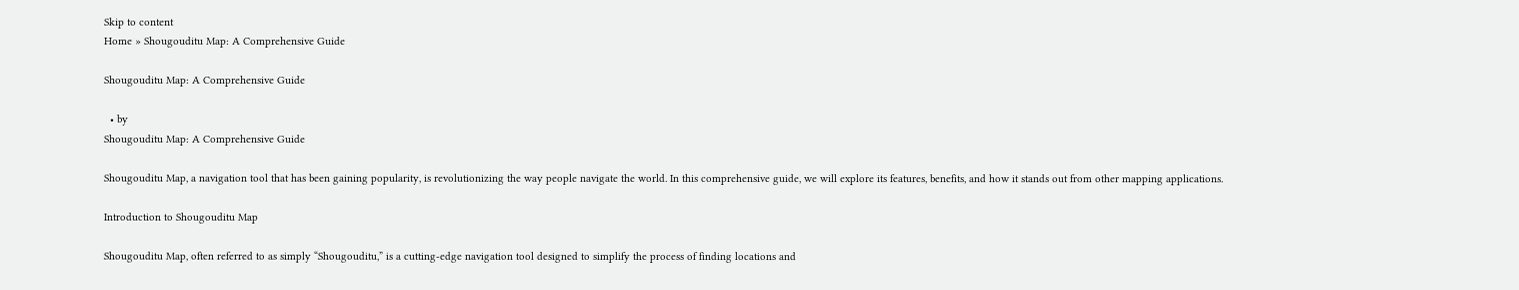Skip to content
Home » Shougouditu Map: A Comprehensive Guide

Shougouditu Map: A Comprehensive Guide

  • by
Shougouditu Map: A Comprehensive Guide

Shougouditu Map, a navigation tool that has been gaining popularity, is revolutionizing the way people navigate the world. In this comprehensive guide, we will explore its features, benefits, and how it stands out from other mapping applications.

Introduction to Shougouditu Map

Shougouditu Map, often referred to as simply “Shougouditu,” is a cutting-edge navigation tool designed to simplify the process of finding locations and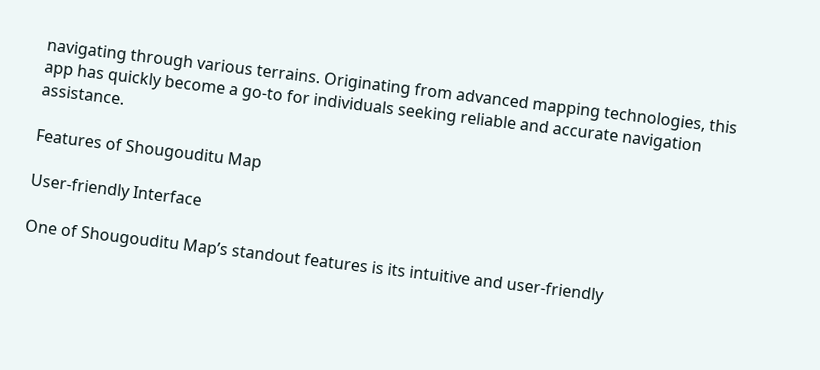navigating through various terrains. Originating from advanced mapping technologies, this app has quickly become a go-to for individuals seeking reliable and accurate navigation assistance.

Features of Shougouditu Map

User-friendly Interface

One of Shougouditu Map’s standout features is its intuitive and user-friendly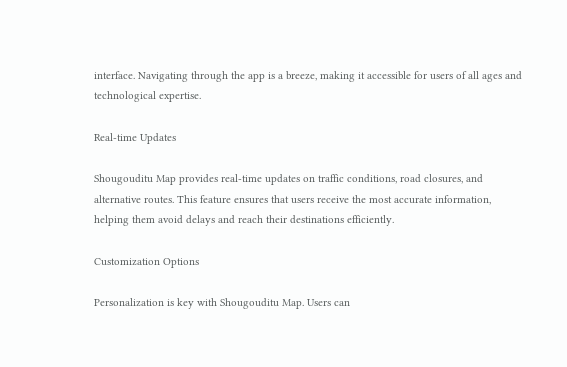interface. Navigating through the app is a breeze, making it accessible for users of all ages and technological expertise.

Real-time Updates

Shougouditu Map provides real-time updates on traffic conditions, road closures, and alternative routes. This feature ensures that users receive the most accurate information, helping them avoid delays and reach their destinations efficiently.

Customization Options

Personalization is key with Shougouditu Map. Users can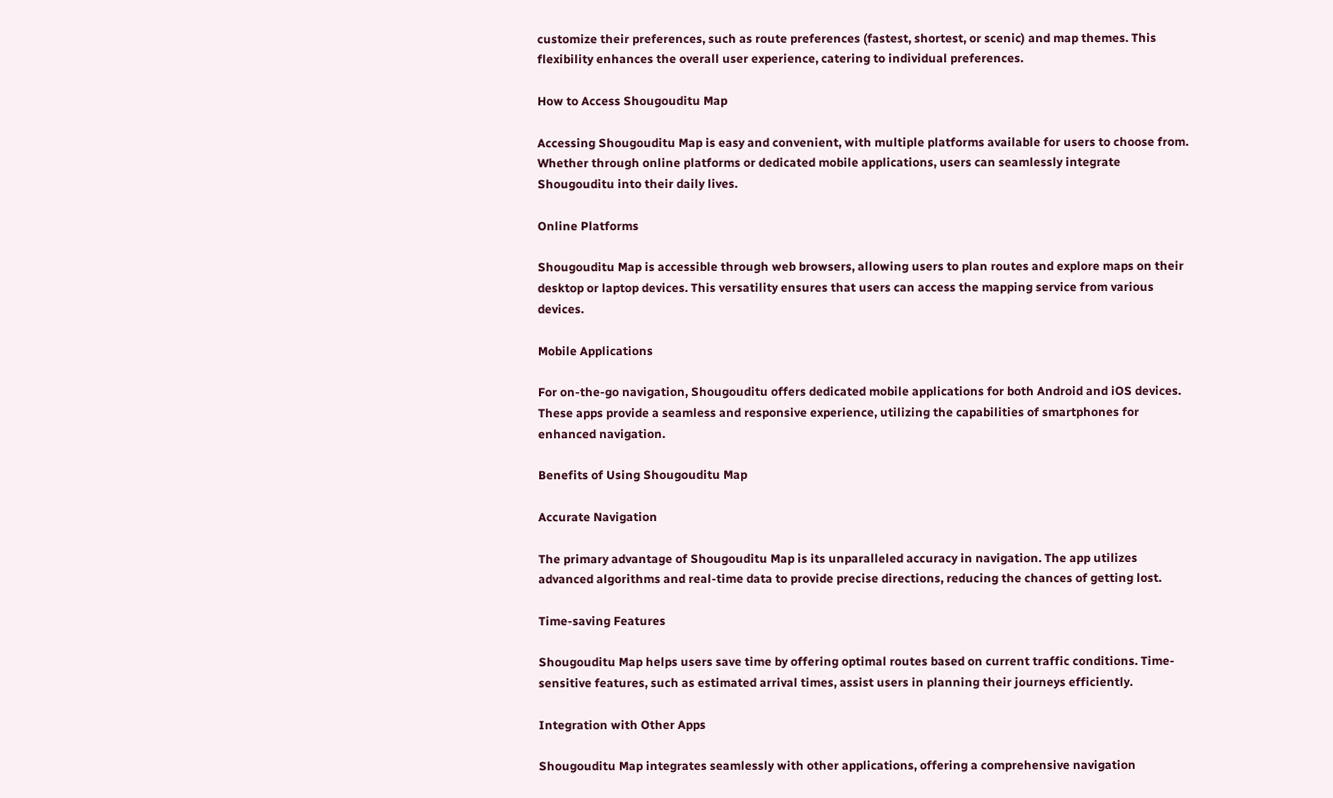customize their preferences, such as route preferences (fastest, shortest, or scenic) and map themes. This flexibility enhances the overall user experience, catering to individual preferences.

How to Access Shougouditu Map

Accessing Shougouditu Map is easy and convenient, with multiple platforms available for users to choose from. Whether through online platforms or dedicated mobile applications, users can seamlessly integrate Shougouditu into their daily lives.

Online Platforms

Shougouditu Map is accessible through web browsers, allowing users to plan routes and explore maps on their desktop or laptop devices. This versatility ensures that users can access the mapping service from various devices.

Mobile Applications

For on-the-go navigation, Shougouditu offers dedicated mobile applications for both Android and iOS devices. These apps provide a seamless and responsive experience, utilizing the capabilities of smartphones for enhanced navigation.

Benefits of Using Shougouditu Map

Accurate Navigation

The primary advantage of Shougouditu Map is its unparalleled accuracy in navigation. The app utilizes advanced algorithms and real-time data to provide precise directions, reducing the chances of getting lost.

Time-saving Features

Shougouditu Map helps users save time by offering optimal routes based on current traffic conditions. Time-sensitive features, such as estimated arrival times, assist users in planning their journeys efficiently.

Integration with Other Apps

Shougouditu Map integrates seamlessly with other applications, offering a comprehensive navigation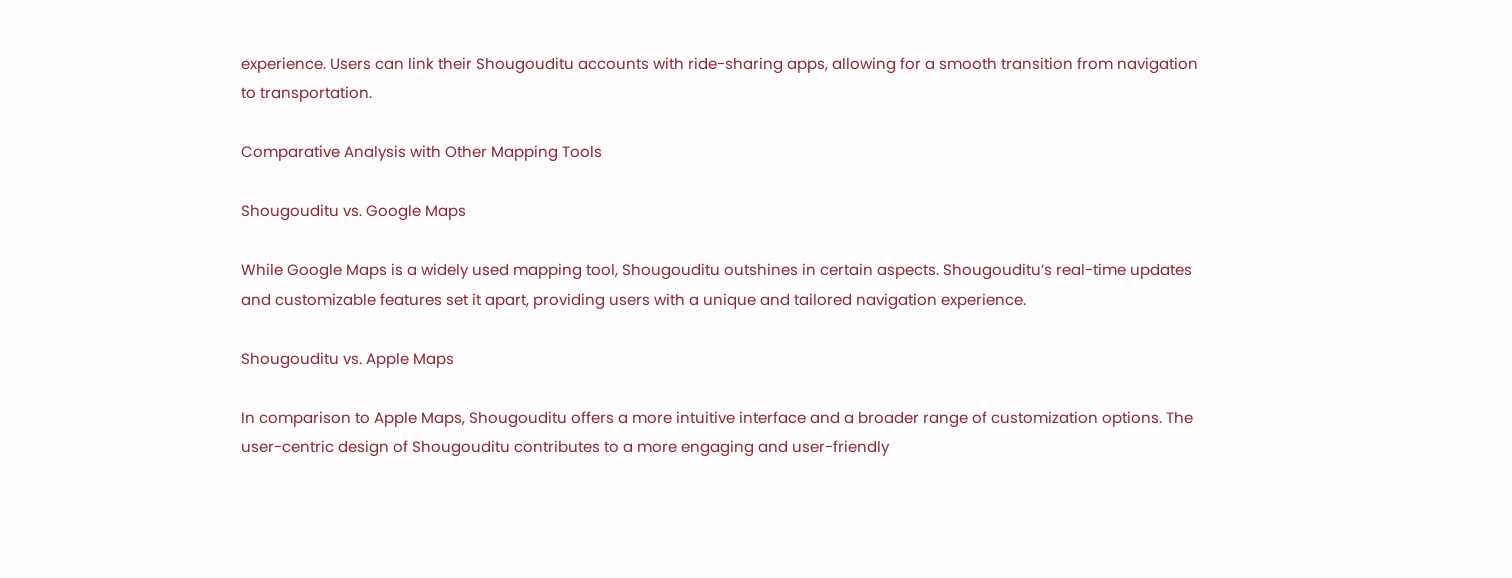experience. Users can link their Shougouditu accounts with ride-sharing apps, allowing for a smooth transition from navigation to transportation.

Comparative Analysis with Other Mapping Tools

Shougouditu vs. Google Maps

While Google Maps is a widely used mapping tool, Shougouditu outshines in certain aspects. Shougouditu’s real-time updates and customizable features set it apart, providing users with a unique and tailored navigation experience.

Shougouditu vs. Apple Maps

In comparison to Apple Maps, Shougouditu offers a more intuitive interface and a broader range of customization options. The user-centric design of Shougouditu contributes to a more engaging and user-friendly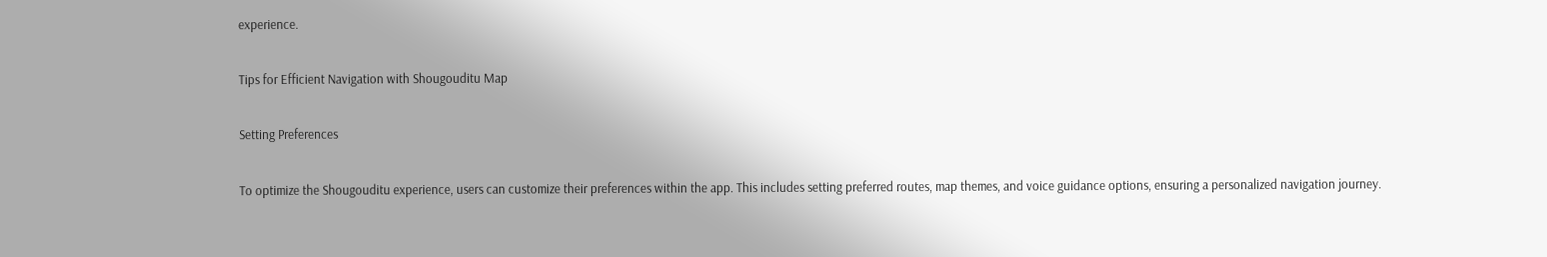experience.

Tips for Efficient Navigation with Shougouditu Map

Setting Preferences

To optimize the Shougouditu experience, users can customize their preferences within the app. This includes setting preferred routes, map themes, and voice guidance options, ensuring a personalized navigation journey.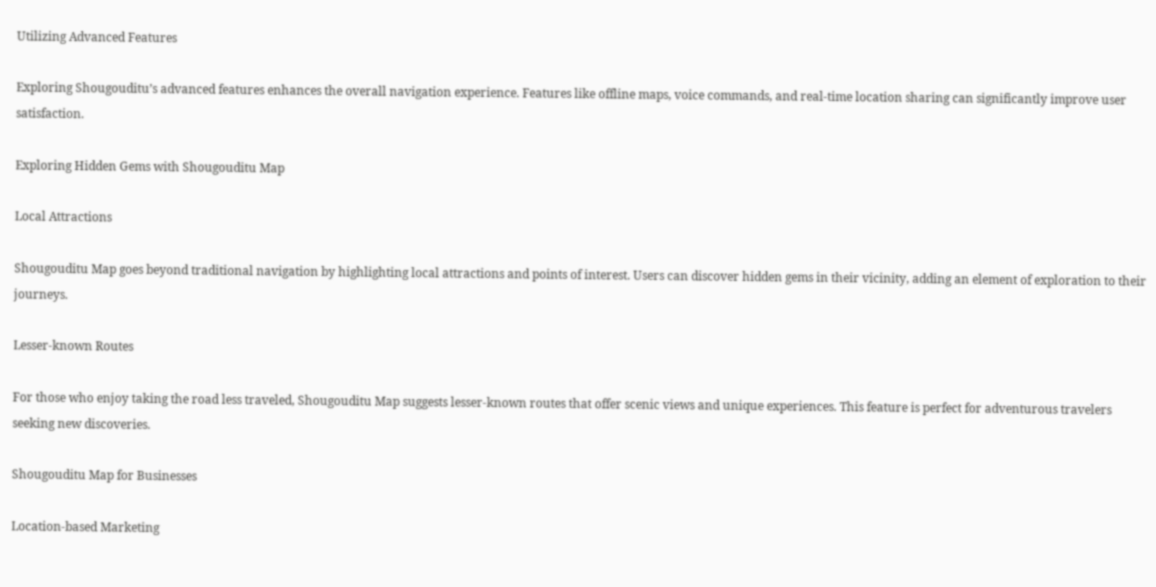Utilizing Advanced Features

Exploring Shougouditu’s advanced features enhances the overall navigation experience. Features like offline maps, voice commands, and real-time location sharing can significantly improve user satisfaction.

Exploring Hidden Gems with Shougouditu Map

Local Attractions

Shougouditu Map goes beyond traditional navigation by highlighting local attractions and points of interest. Users can discover hidden gems in their vicinity, adding an element of exploration to their journeys.

Lesser-known Routes

For those who enjoy taking the road less traveled, Shougouditu Map suggests lesser-known routes that offer scenic views and unique experiences. This feature is perfect for adventurous travelers seeking new discoveries.

Shougouditu Map for Businesses

Location-based Marketing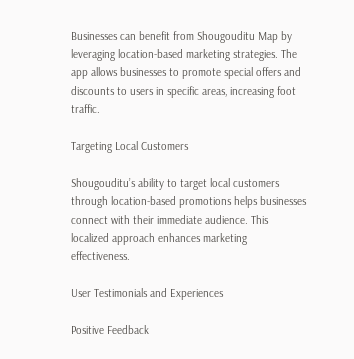Businesses can benefit from Shougouditu Map by leveraging location-based marketing strategies. The app allows businesses to promote special offers and discounts to users in specific areas, increasing foot traffic.

Targeting Local Customers

Shougouditu’s ability to target local customers through location-based promotions helps businesses connect with their immediate audience. This localized approach enhances marketing effectiveness.

User Testimonials and Experiences

Positive Feedback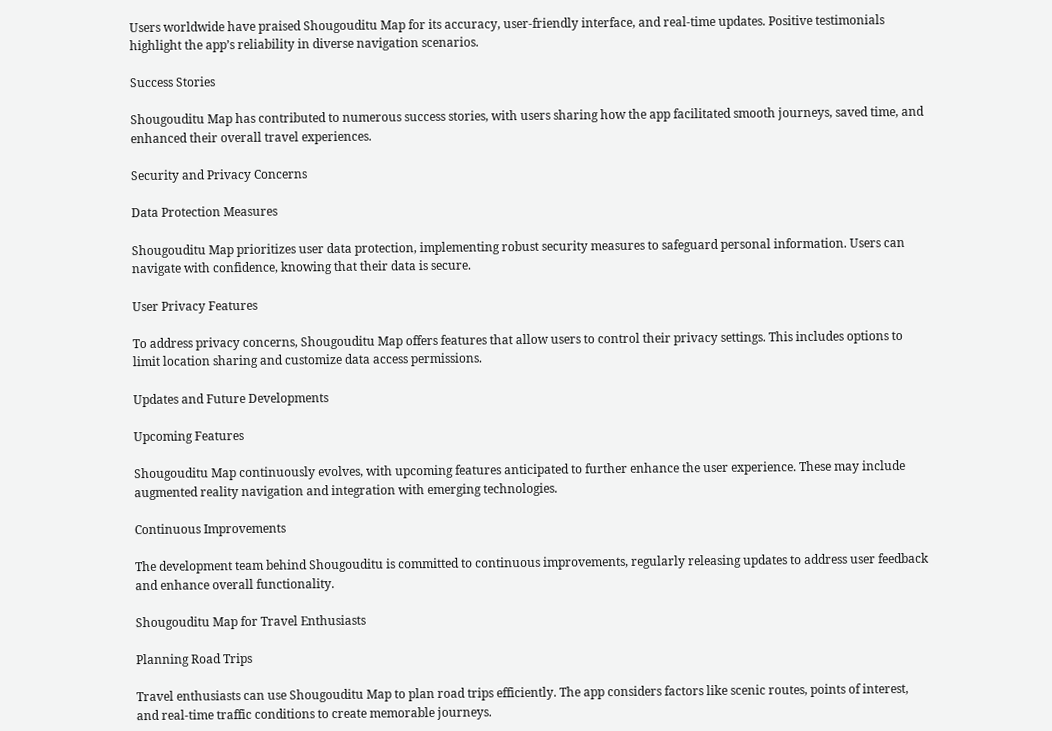Users worldwide have praised Shougouditu Map for its accuracy, user-friendly interface, and real-time updates. Positive testimonials highlight the app’s reliability in diverse navigation scenarios.

Success Stories

Shougouditu Map has contributed to numerous success stories, with users sharing how the app facilitated smooth journeys, saved time, and enhanced their overall travel experiences.

Security and Privacy Concerns

Data Protection Measures

Shougouditu Map prioritizes user data protection, implementing robust security measures to safeguard personal information. Users can navigate with confidence, knowing that their data is secure.

User Privacy Features

To address privacy concerns, Shougouditu Map offers features that allow users to control their privacy settings. This includes options to limit location sharing and customize data access permissions.

Updates and Future Developments

Upcoming Features

Shougouditu Map continuously evolves, with upcoming features anticipated to further enhance the user experience. These may include augmented reality navigation and integration with emerging technologies.

Continuous Improvements

The development team behind Shougouditu is committed to continuous improvements, regularly releasing updates to address user feedback and enhance overall functionality.

Shougouditu Map for Travel Enthusiasts

Planning Road Trips

Travel enthusiasts can use Shougouditu Map to plan road trips efficiently. The app considers factors like scenic routes, points of interest, and real-time traffic conditions to create memorable journeys.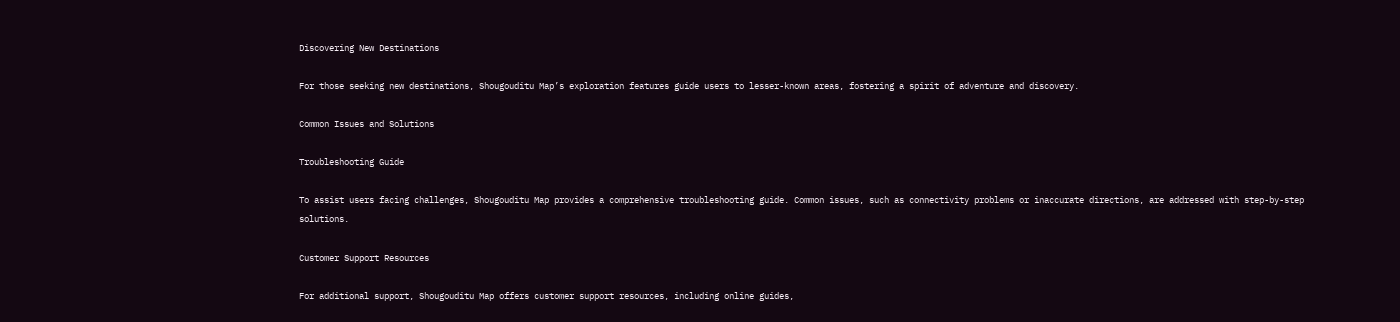Discovering New Destinations

For those seeking new destinations, Shougouditu Map’s exploration features guide users to lesser-known areas, fostering a spirit of adventure and discovery.

Common Issues and Solutions

Troubleshooting Guide

To assist users facing challenges, Shougouditu Map provides a comprehensive troubleshooting guide. Common issues, such as connectivity problems or inaccurate directions, are addressed with step-by-step solutions.

Customer Support Resources

For additional support, Shougouditu Map offers customer support resources, including online guides,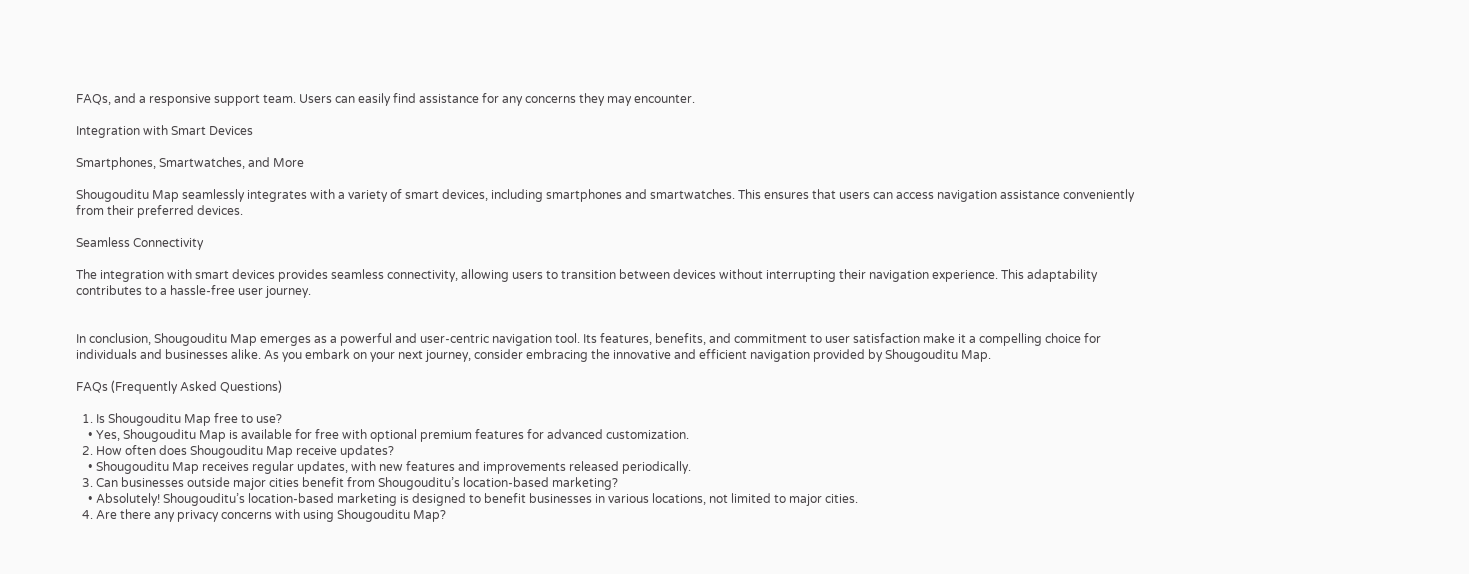FAQs, and a responsive support team. Users can easily find assistance for any concerns they may encounter.

Integration with Smart Devices

Smartphones, Smartwatches, and More

Shougouditu Map seamlessly integrates with a variety of smart devices, including smartphones and smartwatches. This ensures that users can access navigation assistance conveniently from their preferred devices.

Seamless Connectivity

The integration with smart devices provides seamless connectivity, allowing users to transition between devices without interrupting their navigation experience. This adaptability contributes to a hassle-free user journey.


In conclusion, Shougouditu Map emerges as a powerful and user-centric navigation tool. Its features, benefits, and commitment to user satisfaction make it a compelling choice for individuals and businesses alike. As you embark on your next journey, consider embracing the innovative and efficient navigation provided by Shougouditu Map.

FAQs (Frequently Asked Questions)

  1. Is Shougouditu Map free to use?
    • Yes, Shougouditu Map is available for free with optional premium features for advanced customization.
  2. How often does Shougouditu Map receive updates?
    • Shougouditu Map receives regular updates, with new features and improvements released periodically.
  3. Can businesses outside major cities benefit from Shougouditu’s location-based marketing?
    • Absolutely! Shougouditu’s location-based marketing is designed to benefit businesses in various locations, not limited to major cities.
  4. Are there any privacy concerns with using Shougouditu Map?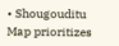• Shougouditu Map prioritizes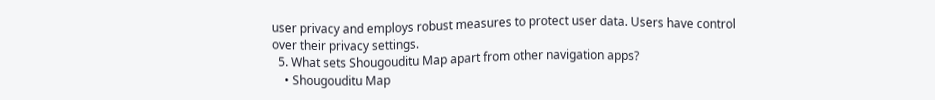user privacy and employs robust measures to protect user data. Users have control over their privacy settings.
  5. What sets Shougouditu Map apart from other navigation apps?
    • Shougouditu Map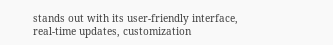stands out with its user-friendly interface, real-time updates, customization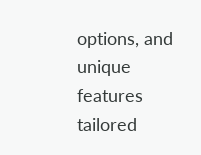options, and unique features tailored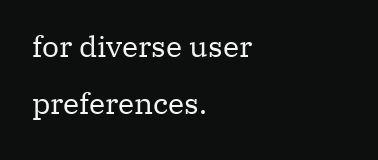for diverse user preferences.